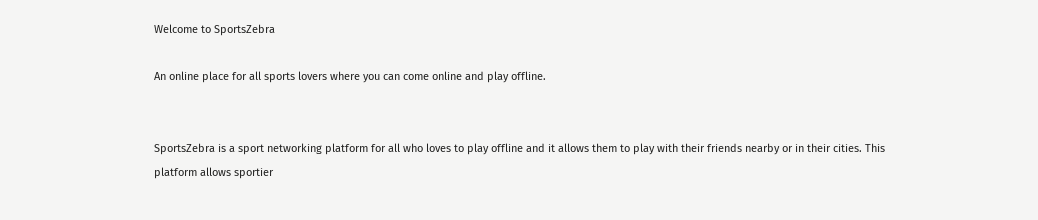Welcome to SportsZebra

An online place for all sports lovers where you can come online and play offline.


SportsZebra is a sport networking platform for all who loves to play offline and it allows them to play with their friends nearby or in their cities. This platform allows sportier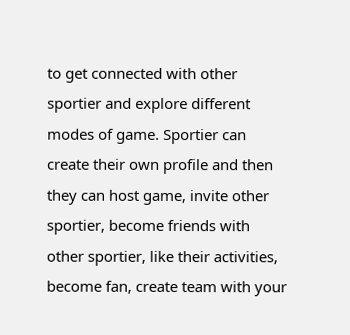to get connected with other sportier and explore different modes of game. Sportier can create their own profile and then they can host game, invite other sportier, become friends with other sportier, like their activities, become fan, create team with your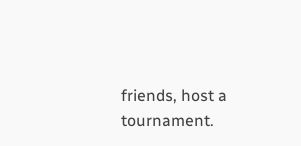friends, host a tournament.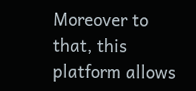Moreover to that, this platform allows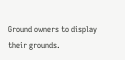Ground owners to display their grounds.